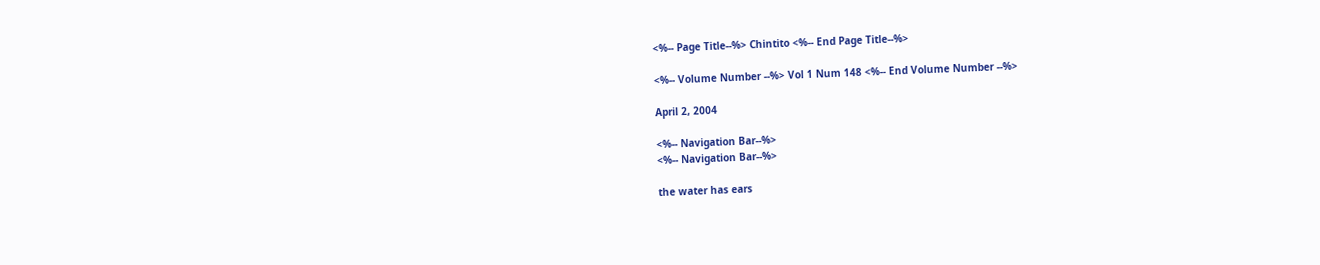<%-- Page Title--%> Chintito <%-- End Page Title--%>

<%-- Volume Number --%> Vol 1 Num 148 <%-- End Volume Number --%>

April 2, 2004

<%-- Navigation Bar--%>
<%-- Navigation Bar--%>

the water has ears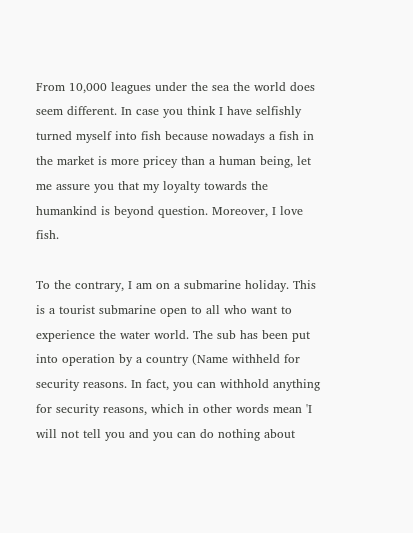From 10,000 leagues under the sea the world does seem different. In case you think I have selfishly turned myself into fish because nowadays a fish in the market is more pricey than a human being, let me assure you that my loyalty towards the humankind is beyond question. Moreover, I love fish.

To the contrary, I am on a submarine holiday. This is a tourist submarine open to all who want to experience the water world. The sub has been put into operation by a country (Name withheld for security reasons. In fact, you can withhold anything for security reasons, which in other words mean 'I will not tell you and you can do nothing about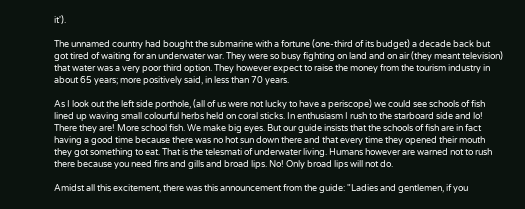it').

The unnamed country had bought the submarine with a fortune (one-third of its budget) a decade back but got tired of waiting for an underwater war. They were so busy fighting on land and on air (they meant television) that water was a very poor third option. They however expect to raise the money from the tourism industry in about 65 years; more positively said, in less than 70 years.

As I look out the left side porthole, (all of us were not lucky to have a periscope) we could see schools of fish lined up waving small colourful herbs held on coral sticks. In enthusiasm I rush to the starboard side and lo! There they are! More school fish. We make big eyes. But our guide insists that the schools of fish are in fact having a good time because there was no hot sun down there and that every time they opened their mouth they got something to eat. That is the telesmati of underwater living. Humans however are warned not to rush there because you need fins and gills and broad lips. No! Only broad lips will not do.

Amidst all this excitement, there was this announcement from the guide: "Ladies and gentlemen, if you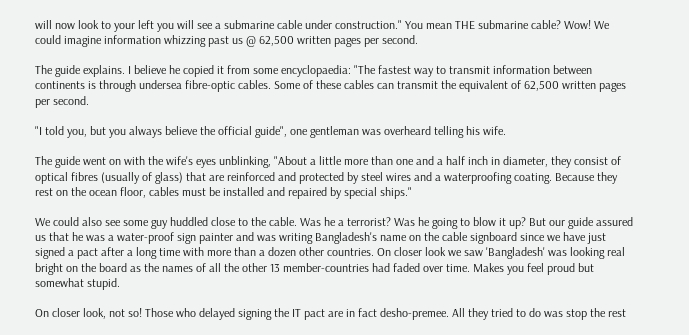will now look to your left you will see a submarine cable under construction." You mean THE submarine cable? Wow! We could imagine information whizzing past us @ 62,500 written pages per second.

The guide explains. I believe he copied it from some encyclopaedia: "The fastest way to transmit information between continents is through undersea fibre-optic cables. Some of these cables can transmit the equivalent of 62,500 written pages per second.

"I told you, but you always believe the official guide", one gentleman was overheard telling his wife.

The guide went on with the wife's eyes unblinking, "About a little more than one and a half inch in diameter, they consist of optical fibres (usually of glass) that are reinforced and protected by steel wires and a waterproofing coating. Because they rest on the ocean floor, cables must be installed and repaired by special ships."

We could also see some guy huddled close to the cable. Was he a terrorist? Was he going to blow it up? But our guide assured us that he was a water-proof sign painter and was writing Bangladesh's name on the cable signboard since we have just signed a pact after a long time with more than a dozen other countries. On closer look we saw 'Bangladesh' was looking real bright on the board as the names of all the other 13 member-countries had faded over time. Makes you feel proud but somewhat stupid.

On closer look, not so! Those who delayed signing the IT pact are in fact desho-premee. All they tried to do was stop the rest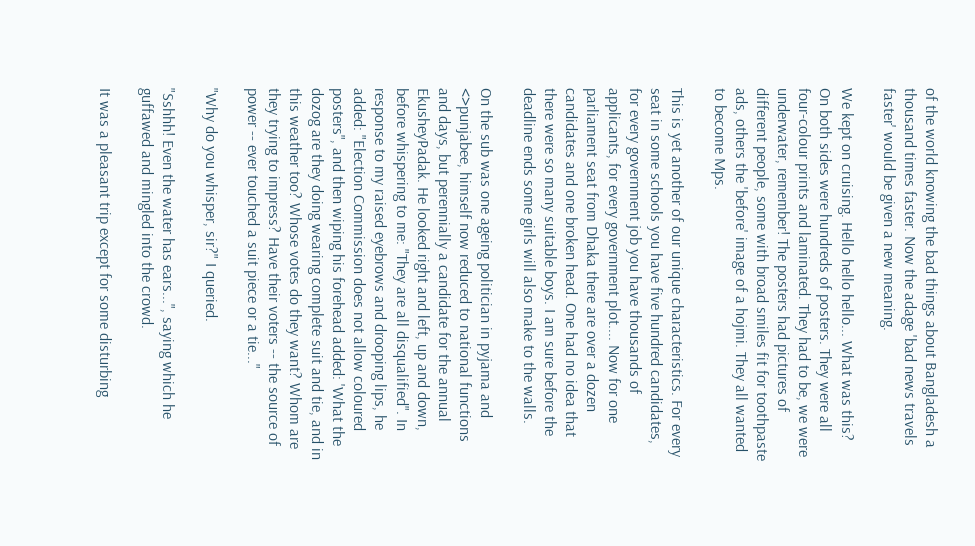of the world knowing the bad things about Bangladesh a thousand times faster. Now the adage 'bad news travels faster' would be given a new meaning.

We kept on cruising. Hello hello hello... What was this? On both sides were hundreds of posters. They were all four-colour prints and laminated. They had to be, we were underwater, remember! The posters had pictures of different people, some with broad smiles fit for toothpaste ads, others the 'before' image of a hojmi. They all wanted to become Mps.

This is yet another of our unique characteristics. For every seat in some schools you have five hundred candidates, for every government job you have thousands of applicants, for every government plot.... Now for one parliament seat from Dhaka there are over a dozen candidates and one broken head. One had no idea that there were so many suitable boys. I am sure before the deadline ends some girls will also make to the walls.

On the sub was one ageing politician in pyjama and <>punjabee, himself now reduced to national functions and days, but perennially a candidate for the annual EkusheyPadak. He looked right and left, up and down, before whispering to me: "They are all disqualified". In response to my raised eyebrows and drooping lips, he added: "Election Commission does not allow coloured posters", and then wiping his forehead added: 'What the dozog are they doing wearing complete suit and tie, and in this weather too? Whose votes do they want? Whom are they trying to impress? Have their voters -- the source of power -- ever touched a suit piece or a tie..."

"Why do you whisper, sir?" I queried.

"Sshhh! Even the water has ears...", saying which he guffawed and mingled into the crowd.

It was a pleasant trip except for some disturbing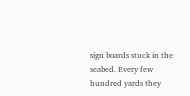sign boards stuck in the seabed. Every few hundred yards they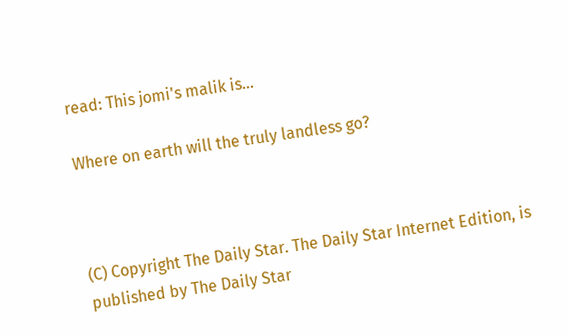read: This jomi's malik is...

Where on earth will the truly landless go?



(C) Copyright The Daily Star. The Daily Star Internet Edition, is published by The Daily Star